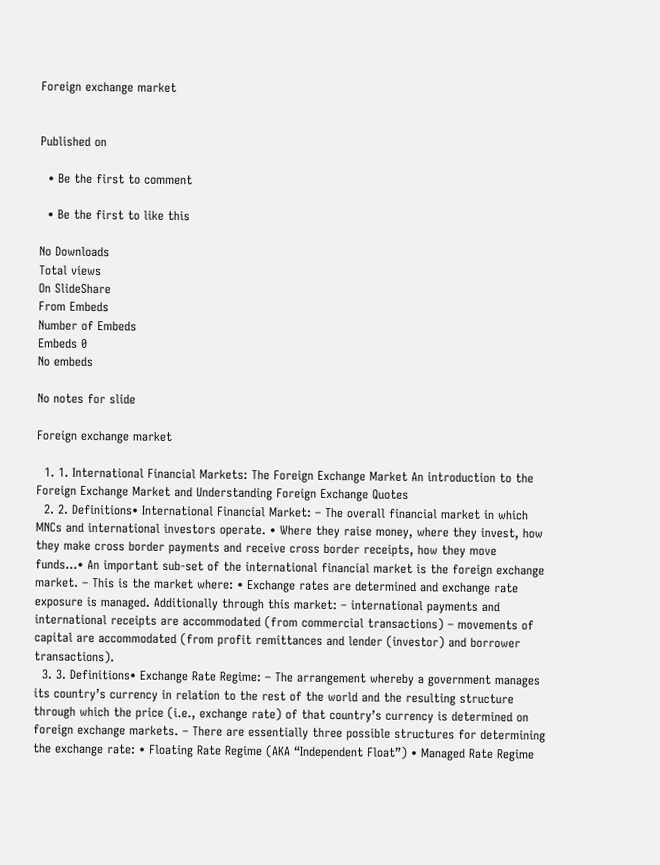Foreign exchange market


Published on

  • Be the first to comment

  • Be the first to like this

No Downloads
Total views
On SlideShare
From Embeds
Number of Embeds
Embeds 0
No embeds

No notes for slide

Foreign exchange market

  1. 1. International Financial Markets: The Foreign Exchange Market An introduction to the Foreign Exchange Market and Understanding Foreign Exchange Quotes
  2. 2. Definitions• International Financial Market: – The overall financial market in which MNCs and international investors operate. • Where they raise money, where they invest, how they make cross border payments and receive cross border receipts, how they move funds…• An important sub-set of the international financial market is the foreign exchange market. – This is the market where: • Exchange rates are determined and exchange rate exposure is managed. Additionally through this market: – international payments and international receipts are accommodated (from commercial transactions) – movements of capital are accommodated (from profit remittances and lender (investor) and borrower transactions).
  3. 3. Definitions• Exchange Rate Regime: – The arrangement whereby a government manages its country’s currency in relation to the rest of the world and the resulting structure through which the price (i.e., exchange rate) of that country’s currency is determined on foreign exchange markets. – There are essentially three possible structures for determining the exchange rate: • Floating Rate Regime (AKA “Independent Float”) • Managed Rate Regime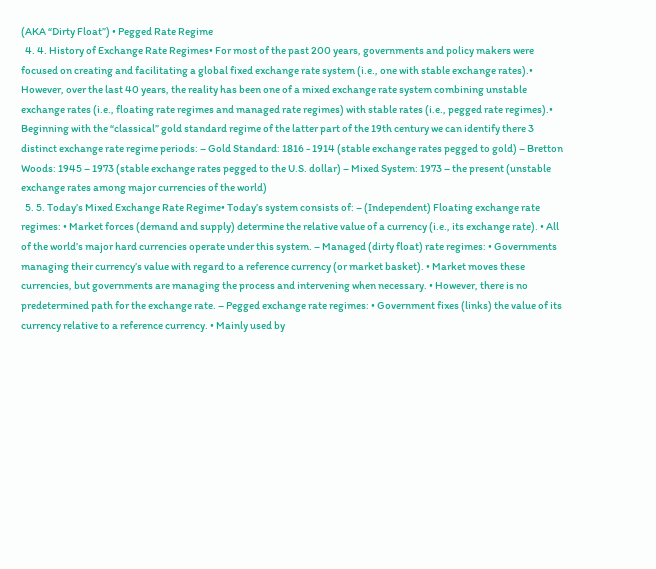(AKA “Dirty Float”) • Pegged Rate Regime
  4. 4. History of Exchange Rate Regimes• For most of the past 200 years, governments and policy makers were focused on creating and facilitating a global fixed exchange rate system (i.e., one with stable exchange rates).• However, over the last 40 years, the reality has been one of a mixed exchange rate system combining unstable exchange rates (i.e., floating rate regimes and managed rate regimes) with stable rates (i.e., pegged rate regimes).• Beginning with the “classical” gold standard regime of the latter part of the 19th century we can identify there 3 distinct exchange rate regime periods: – Gold Standard: 1816 - 1914 (stable exchange rates pegged to gold) – Bretton Woods: 1945 – 1973 (stable exchange rates pegged to the U.S. dollar) – Mixed System: 1973 – the present (unstable exchange rates among major currencies of the world)
  5. 5. Today’s Mixed Exchange Rate Regime• Today’s system consists of: – (Independent) Floating exchange rate regimes: • Market forces (demand and supply) determine the relative value of a currency (i.e., its exchange rate). • All of the world’s major hard currencies operate under this system. – Managed (dirty float) rate regimes: • Governments managing their currency’s value with regard to a reference currency (or market basket). • Market moves these currencies, but governments are managing the process and intervening when necessary. • However, there is no predetermined path for the exchange rate. – Pegged exchange rate regimes: • Government fixes (links) the value of its currency relative to a reference currency. • Mainly used by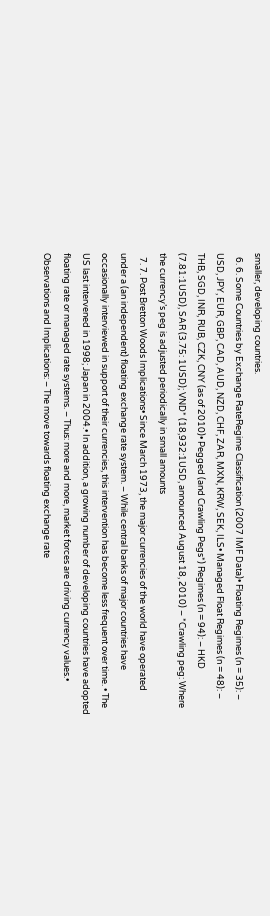smaller, developing countries.
  6. 6. Some Countries by Exchange RateRegime Classification (2007 IMF Data)• Floating Regimes (n = 35): – USD, JPY, EUR, GBP, CAD, AUD, NZD, CHF, ZAR, MXN, KRW, SEK, ILS• Managed Float Regimes (n = 48): – THB, SGD, INR, RUB, CZK, CNY (as of 2010)• Pegged (and Crawling Pegs*) Regimes (n = 94): – HKD (7.81:1USD), SAR (3.75: 1USD); VND* (18,932:1USD, announced August 18, 2010) – *Crawling peg: Where the currency’s peg is adjusted periodically in small amounts
  7. 7. Post Bretton Woods Implications• Since March 1973, the major currencies of the world have operated under a (an independent) floating exchange rate system. – While central banks of major countries have occasionally interviewed in support of their currencies, this intervention has become less frequent over time. • The US last intervened in 1998; Japan in 2004.• In addition, a growing number of developing countries have adopted floating rate or managed rate systems. – Thus: more and more, market forces are driving currency values.• Observations and Implications: – The move towards floating exchange rate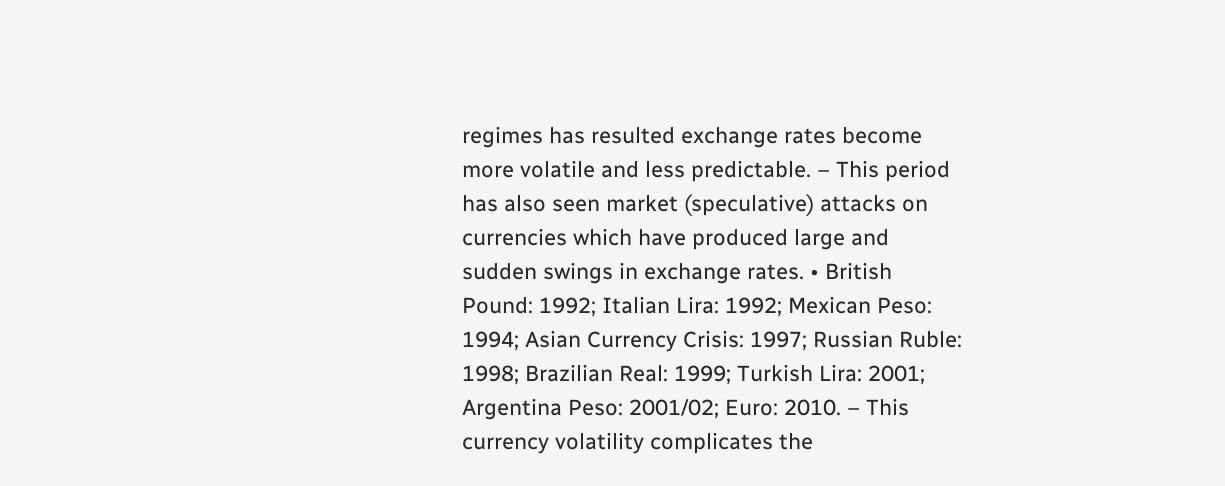regimes has resulted exchange rates become more volatile and less predictable. – This period has also seen market (speculative) attacks on currencies which have produced large and sudden swings in exchange rates. • British Pound: 1992; Italian Lira: 1992; Mexican Peso: 1994; Asian Currency Crisis: 1997; Russian Ruble: 1998; Brazilian Real: 1999; Turkish Lira: 2001; Argentina Peso: 2001/02; Euro: 2010. – This currency volatility complicates the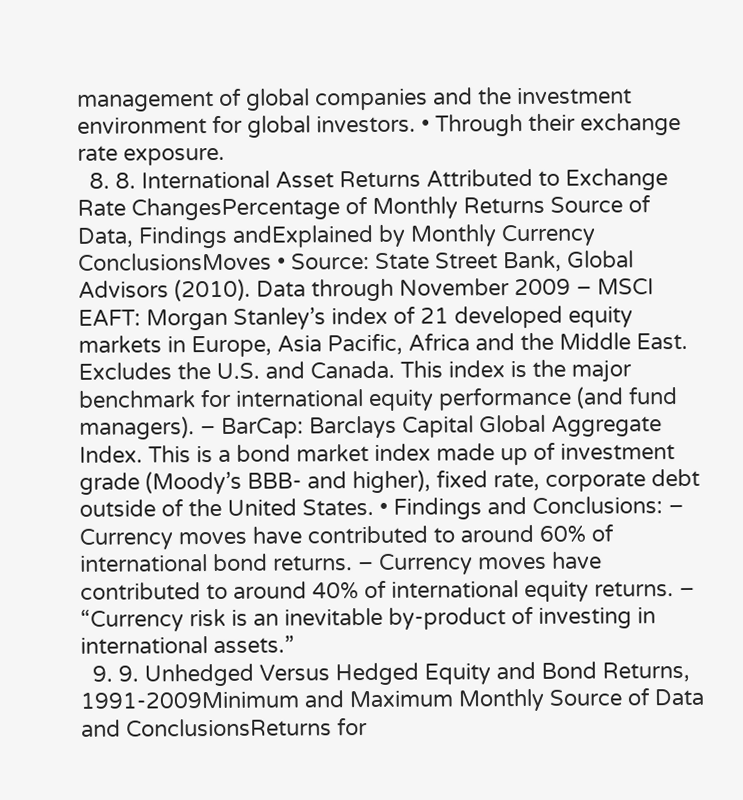management of global companies and the investment environment for global investors. • Through their exchange rate exposure.
  8. 8. International Asset Returns Attributed to Exchange Rate ChangesPercentage of Monthly Returns Source of Data, Findings andExplained by Monthly Currency ConclusionsMoves • Source: State Street Bank, Global Advisors (2010). Data through November 2009 – MSCI EAFT: Morgan Stanley’s index of 21 developed equity markets in Europe, Asia Pacific, Africa and the Middle East. Excludes the U.S. and Canada. This index is the major benchmark for international equity performance (and fund managers). – BarCap: Barclays Capital Global Aggregate Index. This is a bond market index made up of investment grade (Moody’s BBB- and higher), fixed rate, corporate debt outside of the United States. • Findings and Conclusions: – Currency moves have contributed to around 60% of international bond returns. – Currency moves have contributed to around 40% of international equity returns. – “Currency risk is an inevitable by-product of investing in international assets.”
  9. 9. Unhedged Versus Hedged Equity and Bond Returns, 1991-2009Minimum and Maximum Monthly Source of Data and ConclusionsReturns for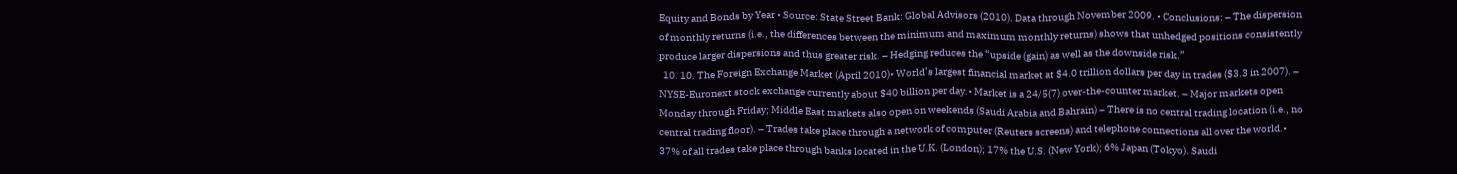Equity and Bonds by Year • Source: State Street Bank: Global Advisors (2010). Data through November 2009. • Conclusions: – The dispersion of monthly returns (i.e., the differences between the minimum and maximum monthly returns) shows that unhedged positions consistently produce larger dispersions and thus greater risk. – Hedging reduces the “upside (gain) as well as the downside risk.”
  10. 10. The Foreign Exchange Market (April 2010)• World’s largest financial market at $4.0 trillion dollars per day in trades ($3.3 in 2007). – NYSE-Euronext stock exchange currently about $40 billion per day.• Market is a 24/5(7) over-the-counter market. – Major markets open Monday through Friday; Middle East markets also open on weekends (Saudi Arabia and Bahrain) – There is no central trading location (i.e., no central trading floor). – Trades take place through a network of computer (Reuters screens) and telephone connections all over the world.• 37% of all trades take place through banks located in the U.K. (London); 17% the U.S. (New York); 6% Japan (Tokyo). Saudi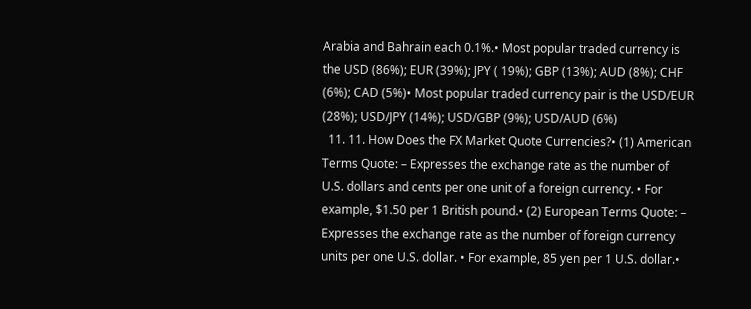Arabia and Bahrain each 0.1%.• Most popular traded currency is the USD (86%); EUR (39%); JPY ( 19%); GBP (13%); AUD (8%); CHF (6%); CAD (5%)• Most popular traded currency pair is the USD/EUR (28%); USD/JPY (14%); USD/GBP (9%); USD/AUD (6%)
  11. 11. How Does the FX Market Quote Currencies?• (1) American Terms Quote: – Expresses the exchange rate as the number of U.S. dollars and cents per one unit of a foreign currency. • For example, $1.50 per 1 British pound.• (2) European Terms Quote: – Expresses the exchange rate as the number of foreign currency units per one U.S. dollar. • For example, 85 yen per 1 U.S. dollar.•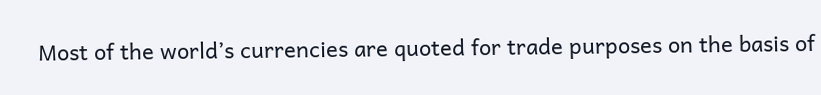Most of the world’s currencies are quoted for trade purposes on the basis of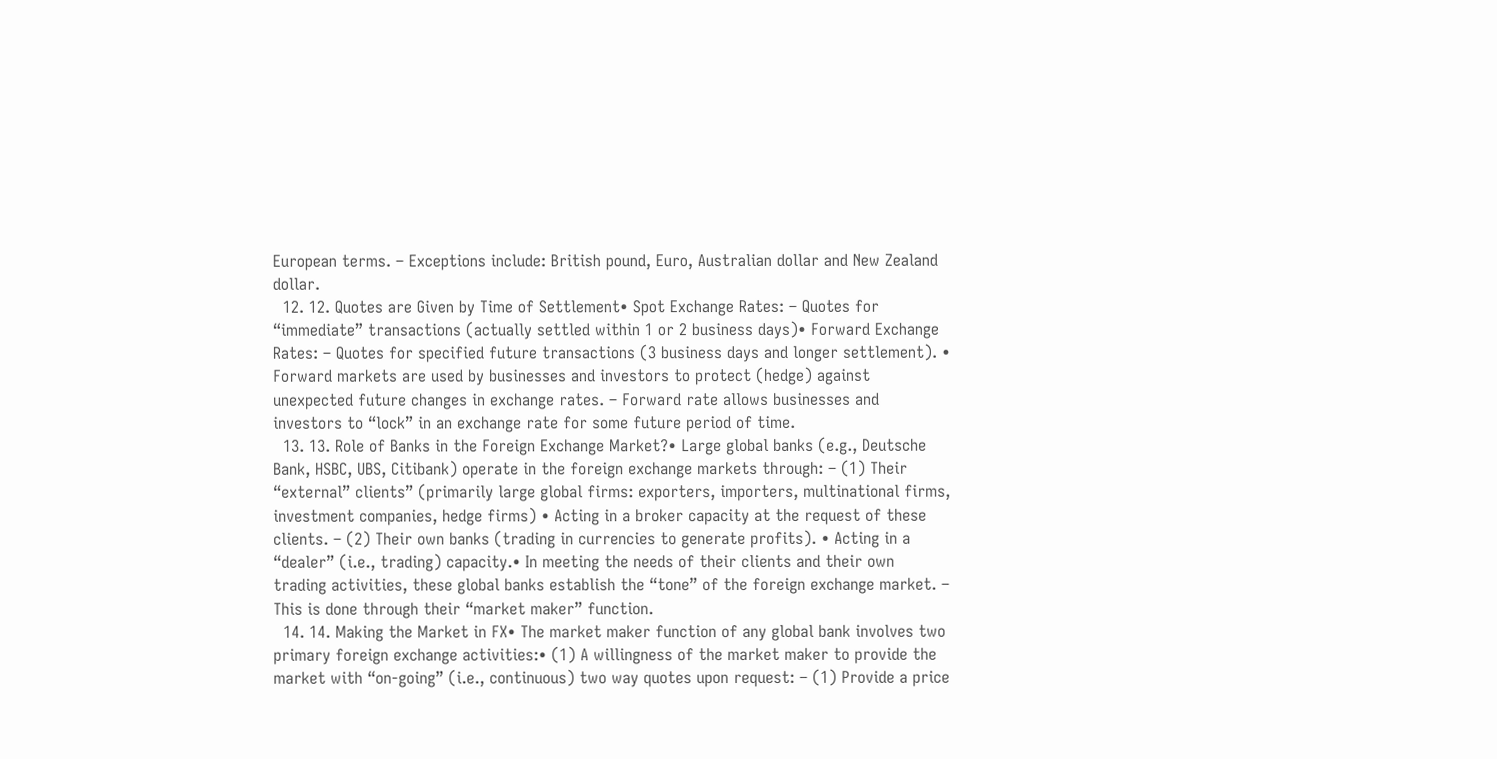European terms. – Exceptions include: British pound, Euro, Australian dollar and New Zealand dollar.
  12. 12. Quotes are Given by Time of Settlement• Spot Exchange Rates: – Quotes for “immediate” transactions (actually settled within 1 or 2 business days)• Forward Exchange Rates: – Quotes for specified future transactions (3 business days and longer settlement). • Forward markets are used by businesses and investors to protect (hedge) against unexpected future changes in exchange rates. – Forward rate allows businesses and investors to “lock” in an exchange rate for some future period of time.
  13. 13. Role of Banks in the Foreign Exchange Market?• Large global banks (e.g., Deutsche Bank, HSBC, UBS, Citibank) operate in the foreign exchange markets through: – (1) Their “external” clients” (primarily large global firms: exporters, importers, multinational firms, investment companies, hedge firms) • Acting in a broker capacity at the request of these clients. – (2) Their own banks (trading in currencies to generate profits). • Acting in a “dealer” (i.e., trading) capacity.• In meeting the needs of their clients and their own trading activities, these global banks establish the “tone” of the foreign exchange market. – This is done through their “market maker” function.
  14. 14. Making the Market in FX• The market maker function of any global bank involves two primary foreign exchange activities:• (1) A willingness of the market maker to provide the market with “on-going” (i.e., continuous) two way quotes upon request: – (1) Provide a price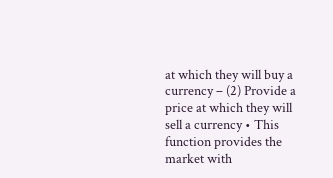at which they will buy a currency – (2) Provide a price at which they will sell a currency • This function provides the market with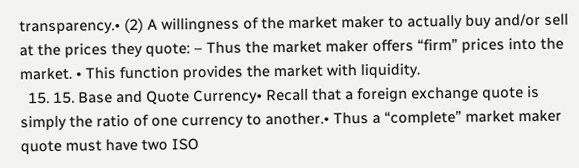transparency.• (2) A willingness of the market maker to actually buy and/or sell at the prices they quote: – Thus the market maker offers “firm” prices into the market. • This function provides the market with liquidity.
  15. 15. Base and Quote Currency• Recall that a foreign exchange quote is simply the ratio of one currency to another.• Thus a “complete” market maker quote must have two ISO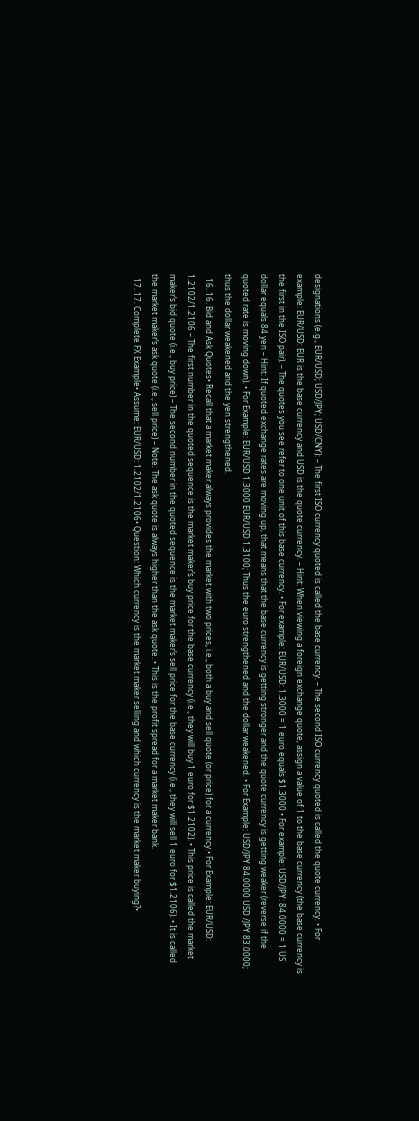designations (e.g., EUR/USD; USD/JPY; USD/CNY): – The first ISO currency quoted is called the base currency. – The second ISO currency quoted is called the quote currency. • For example: EUR/USD: EUR is the base currency and USD is the quote currency. – Hint: When viewing a foreign exchange quote, assign a value of 1 to the base currency (the base currency is the first in the ISO pair). – The quotes you see refer to one unit of this base currency. • For example: EUR/USD: 1.3000 = 1 euro equals $1.3000 • For example: USD/JPY: 84.0000 = 1 US dollar equals 84 yen – Hint: If quoted exchange rates are moving up, that means that the base currency is getting stronger and the quote currency is getting weaker (reverse if the quoted rate is moving down). • For Example: EUR/USD 1.3000 EUR/USD 1.3100; Thus the euro strengthened and the dollar weakened. • For Example: USD/JPY 84.0000 USD /JPY 83.0000; thus the dollar weakened and the yen strengthened.
  16. 16. Bid and Ask Quotes• Recall that a market maker always provides the market with two prices, i.e., both a buy and sell quote (or price) for a currency.• For Example: EUR/USD: 1.2102/1.2106 – The first number in the quoted sequence is the market maker’s buy price for the base currency (i.e., they will buy 1 euro for $1.2102). • This price is called the market maker’s bid quote (i.e., buy price) – The second number in the quoted sequence is the market maker’s sell price for the base currency (i.e., they will sell 1 euro for $1.2106). • It is called the market maker’s ask quote (i.e., sell price) – Note: The ask quote is always higher than the ask quote. • This is the profit spread for a market maker bank.
  17. 17. Complete FX Example• Assume: EUR/USD: 1.2102/1.2106• Question: Which currency is the market maker selling and which currency is the market maker buying?•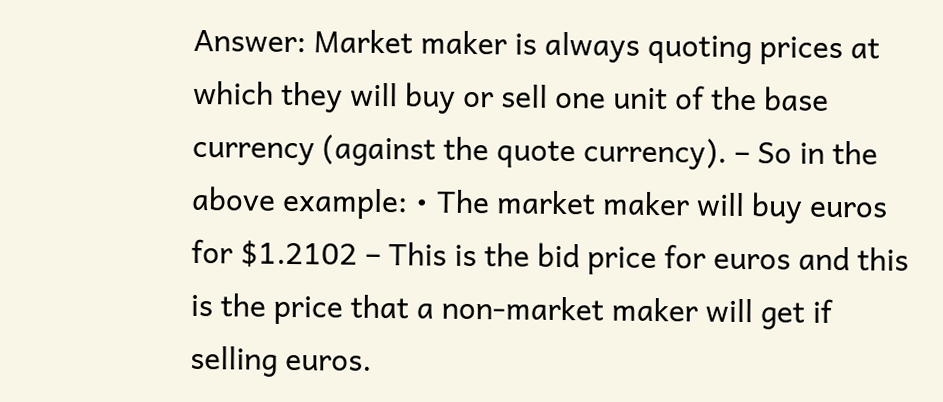Answer: Market maker is always quoting prices at which they will buy or sell one unit of the base currency (against the quote currency). – So in the above example: • The market maker will buy euros for $1.2102 – This is the bid price for euros and this is the price that a non-market maker will get if selling euros.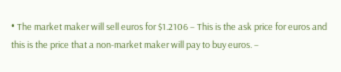• The market maker will sell euros for $1.2106 – This is the ask price for euros and this is the price that a non-market maker will pay to buy euros. –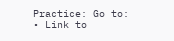Practice: Go to: • Link to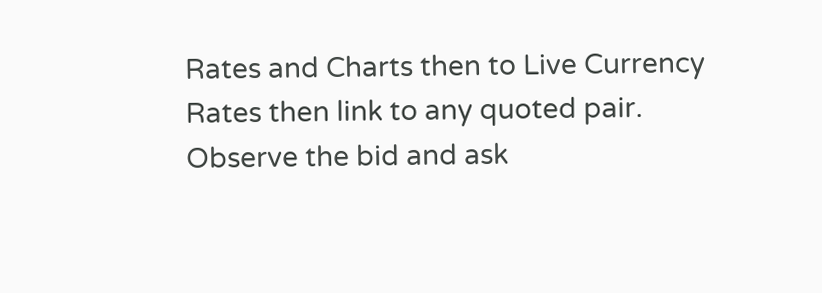Rates and Charts then to Live Currency Rates then link to any quoted pair. Observe the bid and ask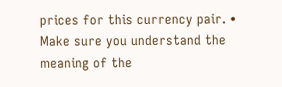prices for this currency pair. • Make sure you understand the meaning of the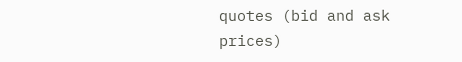quotes (bid and ask prices)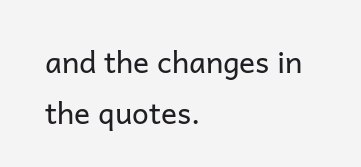and the changes in the quotes.